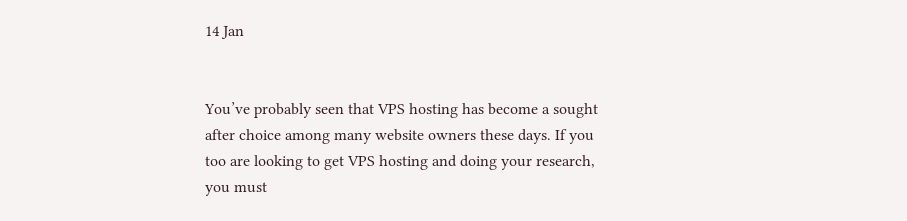14 Jan


You’ve probably seen that VPS hosting has become a sought after choice among many website owners these days. If you too are looking to get VPS hosting and doing your research, you must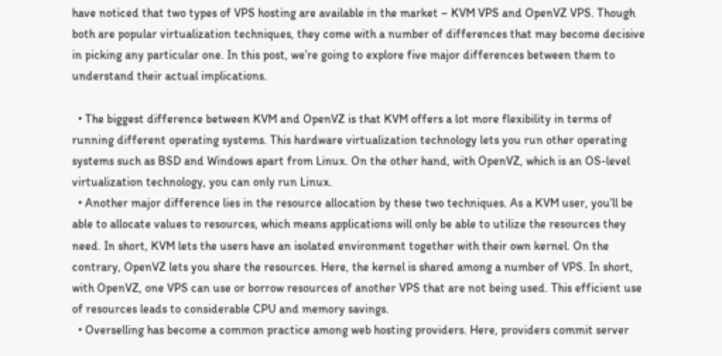have noticed that two types of VPS hosting are available in the market – KVM VPS and OpenVZ VPS. Though both are popular virtualization techniques, they come with a number of differences that may become decisive in picking any particular one. In this post, we’re going to explore five major differences between them to understand their actual implications.

  • The biggest difference between KVM and OpenVZ is that KVM offers a lot more flexibility in terms of running different operating systems. This hardware virtualization technology lets you run other operating systems such as BSD and Windows apart from Linux. On the other hand, with OpenVZ, which is an OS-level virtualization technology, you can only run Linux.
  • Another major difference lies in the resource allocation by these two techniques. As a KVM user, you’ll be able to allocate values to resources, which means applications will only be able to utilize the resources they need. In short, KVM lets the users have an isolated environment together with their own kernel. On the contrary, OpenVZ lets you share the resources. Here, the kernel is shared among a number of VPS. In short, with OpenVZ, one VPS can use or borrow resources of another VPS that are not being used. This efficient use of resources leads to considerable CPU and memory savings.
  • Overselling has become a common practice among web hosting providers. Here, providers commit server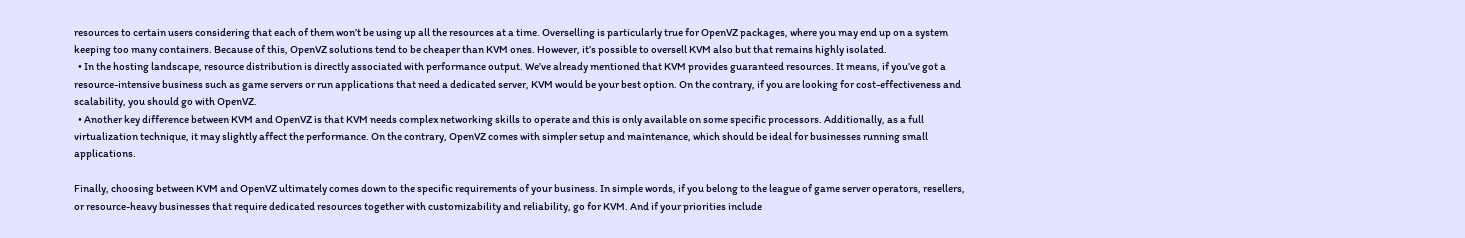resources to certain users considering that each of them won’t be using up all the resources at a time. Overselling is particularly true for OpenVZ packages, where you may end up on a system keeping too many containers. Because of this, OpenVZ solutions tend to be cheaper than KVM ones. However, it’s possible to oversell KVM also but that remains highly isolated.
  • In the hosting landscape, resource distribution is directly associated with performance output. We’ve already mentioned that KVM provides guaranteed resources. It means, if you’ve got a resource-intensive business such as game servers or run applications that need a dedicated server, KVM would be your best option. On the contrary, if you are looking for cost-effectiveness and scalability, you should go with OpenVZ.
  • Another key difference between KVM and OpenVZ is that KVM needs complex networking skills to operate and this is only available on some specific processors. Additionally, as a full virtualization technique, it may slightly affect the performance. On the contrary, OpenVZ comes with simpler setup and maintenance, which should be ideal for businesses running small applications.

Finally, choosing between KVM and OpenVZ ultimately comes down to the specific requirements of your business. In simple words, if you belong to the league of game server operators, resellers, or resource-heavy businesses that require dedicated resources together with customizability and reliability, go for KVM. And if your priorities include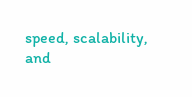speed, scalability, and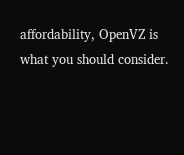affordability, OpenVZ is what you should consider.